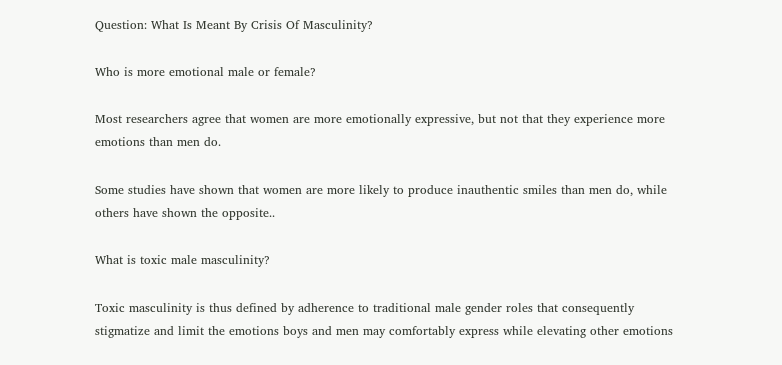Question: What Is Meant By Crisis Of Masculinity?

Who is more emotional male or female?

Most researchers agree that women are more emotionally expressive, but not that they experience more emotions than men do.

Some studies have shown that women are more likely to produce inauthentic smiles than men do, while others have shown the opposite..

What is toxic male masculinity?

Toxic masculinity is thus defined by adherence to traditional male gender roles that consequently stigmatize and limit the emotions boys and men may comfortably express while elevating other emotions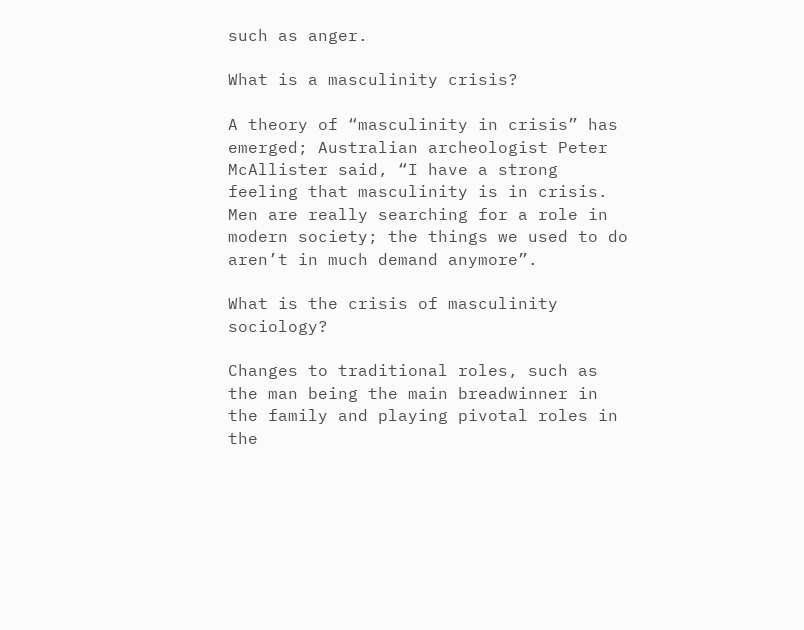such as anger.

What is a masculinity crisis?

A theory of “masculinity in crisis” has emerged; Australian archeologist Peter McAllister said, “I have a strong feeling that masculinity is in crisis. Men are really searching for a role in modern society; the things we used to do aren’t in much demand anymore”.

What is the crisis of masculinity sociology?

Changes to traditional roles, such as the man being the main breadwinner in the family and playing pivotal roles in the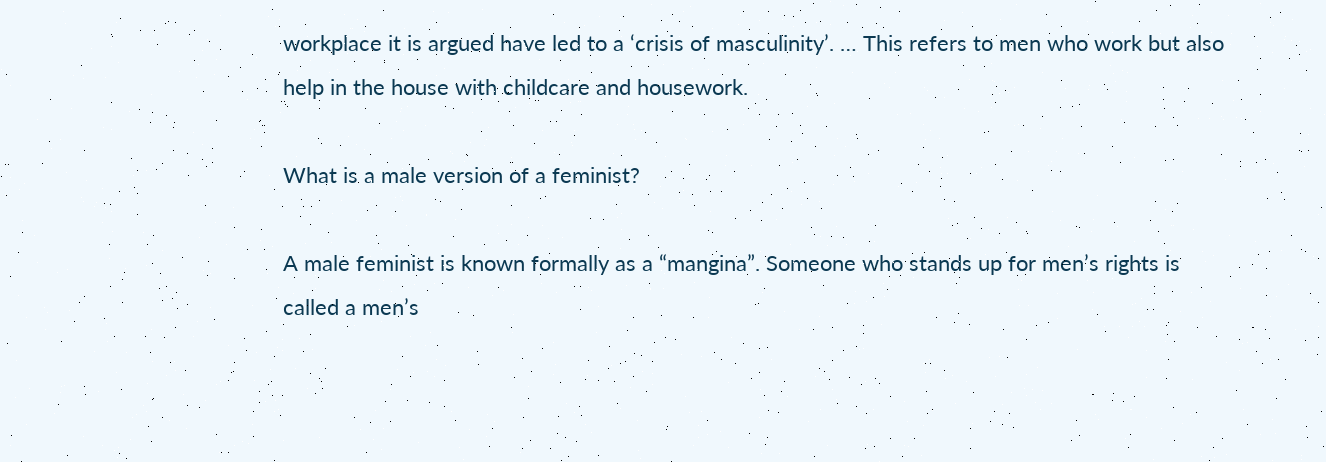workplace it is argued have led to a ‘crisis of masculinity’. … This refers to men who work but also help in the house with childcare and housework.

What is a male version of a feminist?

A male feminist is known formally as a “mangina”. Someone who stands up for men’s rights is called a men’s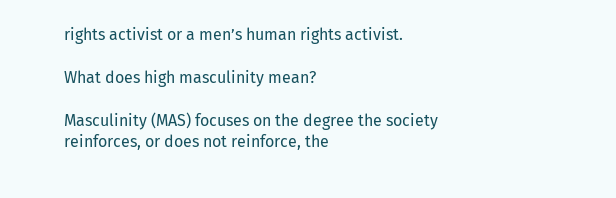rights activist or a men’s human rights activist.

What does high masculinity mean?

Masculinity (MAS) focuses on the degree the society reinforces, or does not reinforce, the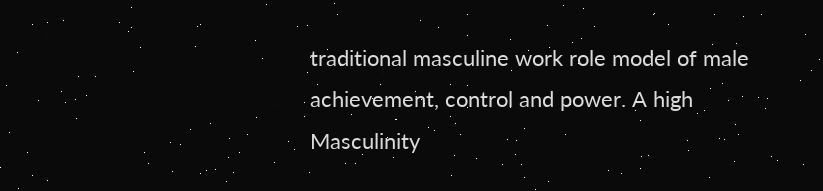traditional masculine work role model of male achievement, control and power. A high Masculinity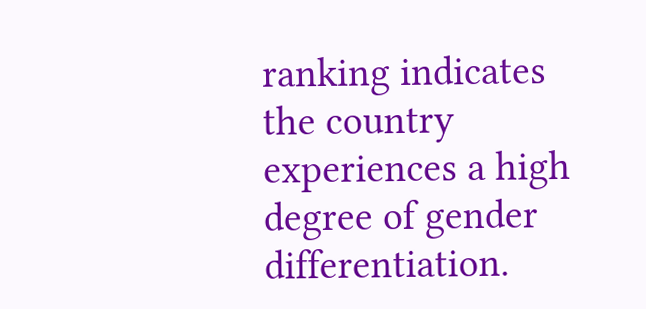ranking indicates the country experiences a high degree of gender differentiation.